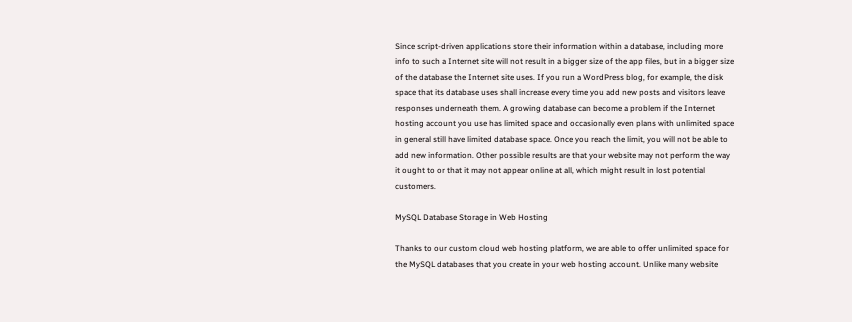Since script-driven applications store their information within a database, including more info to such a Internet site will not result in a bigger size of the app files, but in a bigger size of the database the Internet site uses. If you run a WordPress blog, for example, the disk space that its database uses shall increase every time you add new posts and visitors leave responses underneath them. A growing database can become a problem if the Internet hosting account you use has limited space and occasionally even plans with unlimited space in general still have limited database space. Once you reach the limit, you will not be able to add new information. Other possible results are that your website may not perform the way it ought to or that it may not appear online at all, which might result in lost potential customers.

MySQL Database Storage in Web Hosting

Thanks to our custom cloud web hosting platform, we are able to offer unlimited space for the MySQL databases that you create in your web hosting account. Unlike many website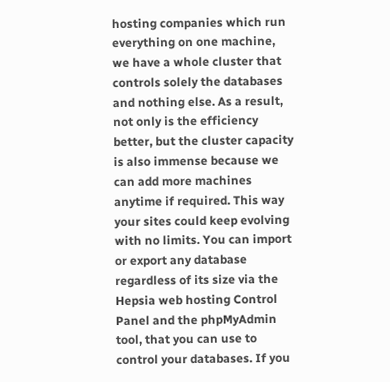hosting companies which run everything on one machine, we have a whole cluster that controls solely the databases and nothing else. As a result, not only is the efficiency better, but the cluster capacity is also immense because we can add more machines anytime if required. This way your sites could keep evolving with no limits. You can import or export any database regardless of its size via the Hepsia web hosting Control Panel and the phpMyAdmin tool, that you can use to control your databases. If you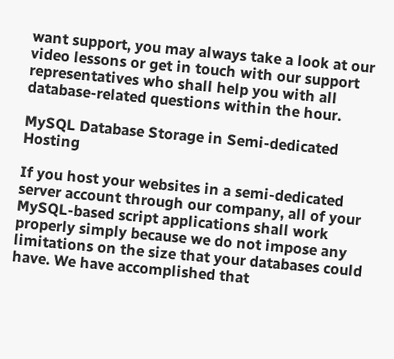want support, you may always take a look at our video lessons or get in touch with our support representatives who shall help you with all database-related questions within the hour.

MySQL Database Storage in Semi-dedicated Hosting

If you host your websites in a semi-dedicated server account through our company, all of your MySQL-based script applications shall work properly simply because we do not impose any limitations on the size that your databases could have. We have accomplished that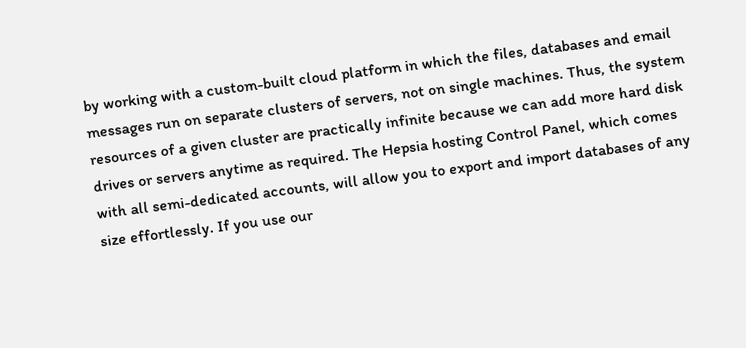by working with a custom-built cloud platform in which the files, databases and email messages run on separate clusters of servers, not on single machines. Thus, the system resources of a given cluster are practically infinite because we can add more hard disk drives or servers anytime as required. The Hepsia hosting Control Panel, which comes with all semi-dedicated accounts, will allow you to export and import databases of any size effortlessly. If you use our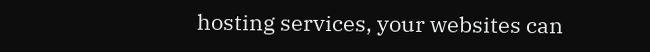hosting services, your websites can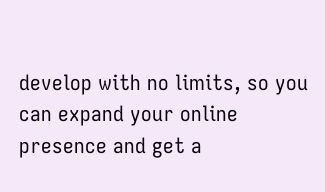develop with no limits, so you can expand your online presence and get a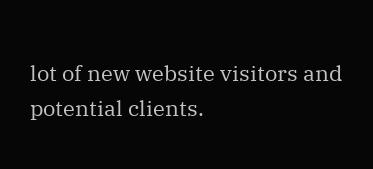lot of new website visitors and potential clients.